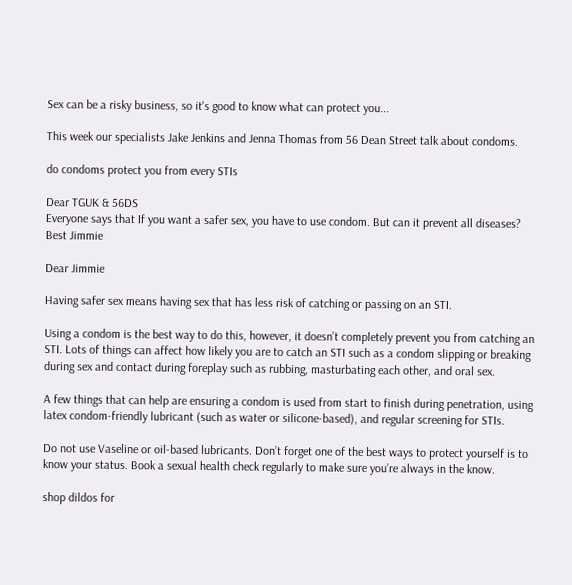Sex can be a risky business, so it's good to know what can protect you...

This week our specialists Jake Jenkins and Jenna Thomas from 56 Dean Street talk about condoms.

do condoms protect you from every STIs

Dear TGUK & 56DS
Everyone says that If you want a safer sex, you have to use condom. But can it prevent all diseases?
Best Jimmie

Dear Jimmie

Having safer sex means having sex that has less risk of catching or passing on an STI.

Using a condom is the best way to do this, however, it doesn’t completely prevent you from catching an STI. Lots of things can affect how likely you are to catch an STI such as a condom slipping or breaking during sex and contact during foreplay such as rubbing, masturbating each other, and oral sex.

A few things that can help are ensuring a condom is used from start to finish during penetration, using latex condom-friendly lubricant (such as water or silicone-based), and regular screening for STIs.

Do not use Vaseline or oil-based lubricants. Don’t forget one of the best ways to protect yourself is to know your status. Book a sexual health check regularly to make sure you’re always in the know.

shop dildos for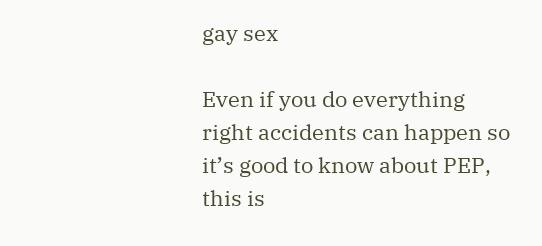gay sex

Even if you do everything right accidents can happen so it’s good to know about PEP, this is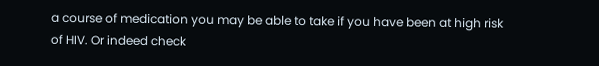a course of medication you may be able to take if you have been at high risk of HIV. Or indeed check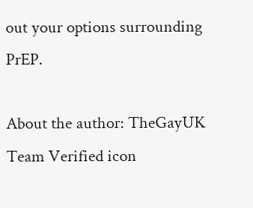out your options surrounding PrEP.

About the author: TheGayUK Team Verified icon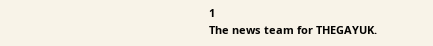1
The news team for THEGAYUK.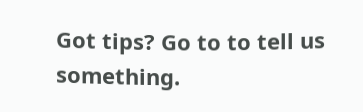Got tips? Go to to tell us something.